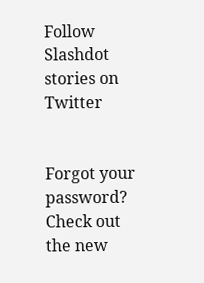Follow Slashdot stories on Twitter


Forgot your password?
Check out the new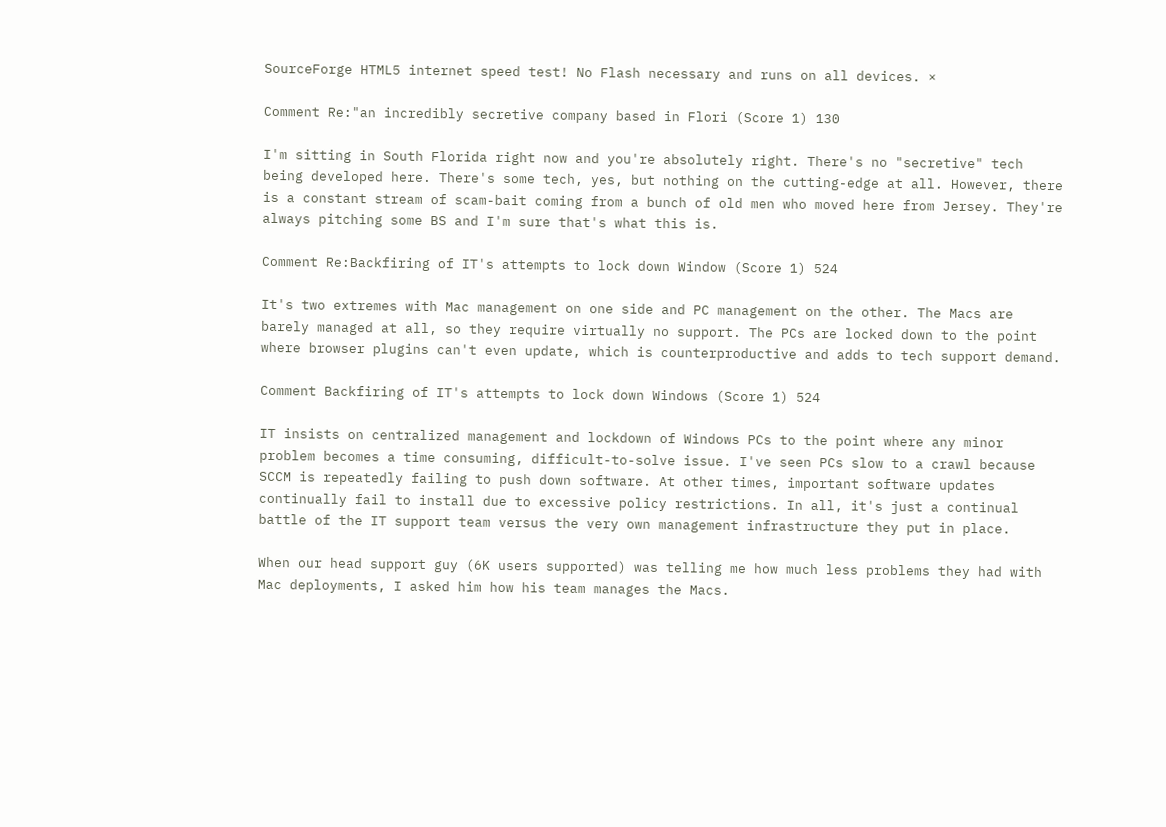SourceForge HTML5 internet speed test! No Flash necessary and runs on all devices. ×

Comment Re:"an incredibly secretive company based in Flori (Score 1) 130

I'm sitting in South Florida right now and you're absolutely right. There's no "secretive" tech being developed here. There's some tech, yes, but nothing on the cutting-edge at all. However, there is a constant stream of scam-bait coming from a bunch of old men who moved here from Jersey. They're always pitching some BS and I'm sure that's what this is.

Comment Re:Backfiring of IT's attempts to lock down Window (Score 1) 524

It's two extremes with Mac management on one side and PC management on the other. The Macs are barely managed at all, so they require virtually no support. The PCs are locked down to the point where browser plugins can't even update, which is counterproductive and adds to tech support demand.

Comment Backfiring of IT's attempts to lock down Windows (Score 1) 524

IT insists on centralized management and lockdown of Windows PCs to the point where any minor problem becomes a time consuming, difficult-to-solve issue. I've seen PCs slow to a crawl because SCCM is repeatedly failing to push down software. At other times, important software updates continually fail to install due to excessive policy restrictions. In all, it's just a continual battle of the IT support team versus the very own management infrastructure they put in place.

When our head support guy (6K users supported) was telling me how much less problems they had with Mac deployments, I asked him how his team manages the Macs.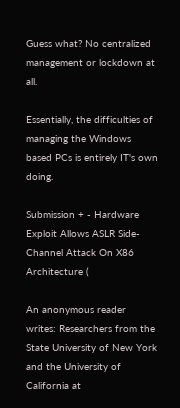Guess what? No centralized management or lockdown at all.

Essentially, the difficulties of managing the Windows based PCs is entirely IT's own doing.

Submission + - Hardware Exploit Allows ASLR Side-Channel Attack On X86 Architecture (

An anonymous reader writes: Researchers from the State University of New York and the University of California at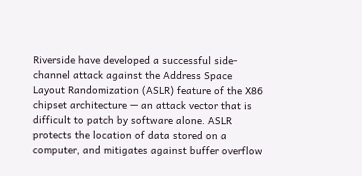Riverside have developed a successful side-channel attack against the Address Space Layout Randomization (ASLR) feature of the X86 chipset architecture — an attack vector that is difficult to patch by software alone. ASLR protects the location of data stored on a computer, and mitigates against buffer overflow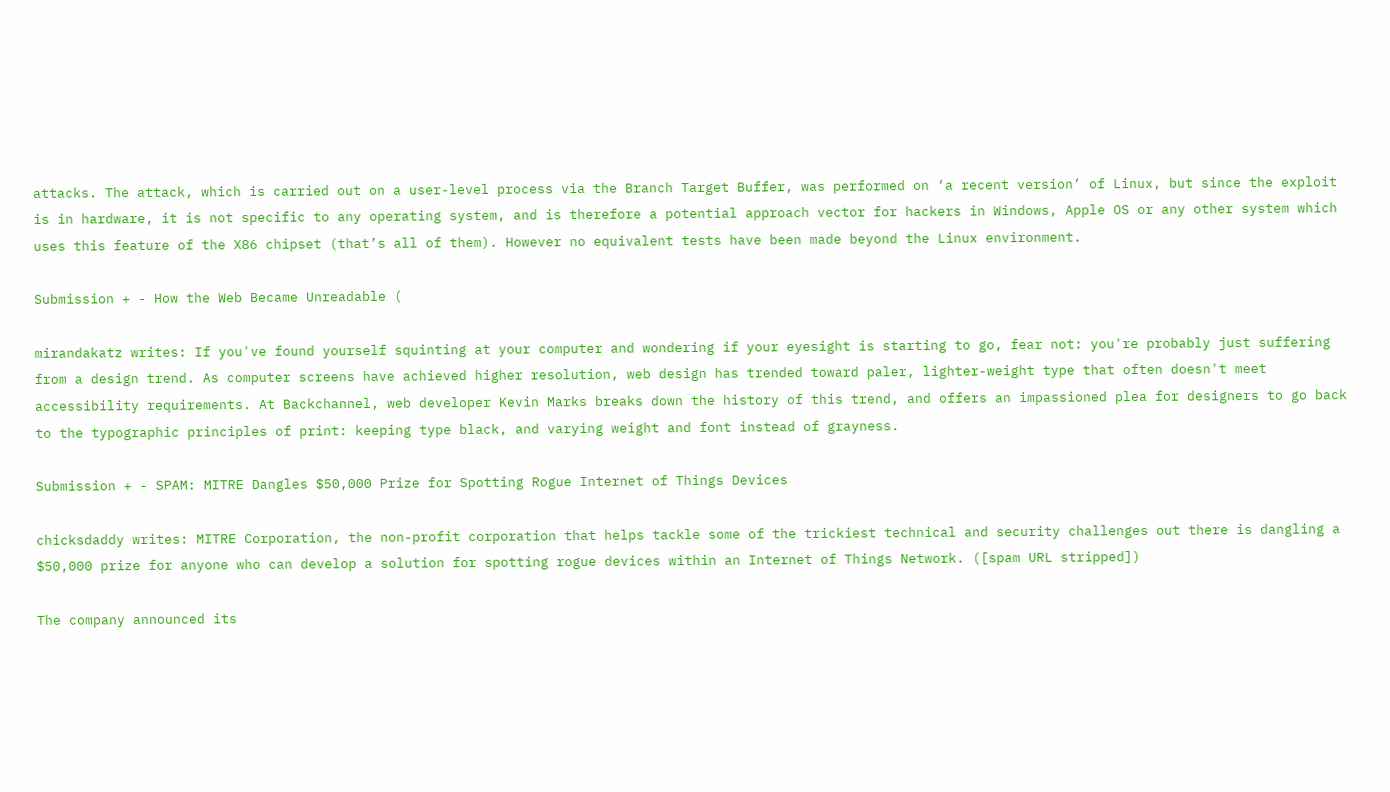attacks. The attack, which is carried out on a user-level process via the Branch Target Buffer, was performed on ‘a recent version’ of Linux, but since the exploit is in hardware, it is not specific to any operating system, and is therefore a potential approach vector for hackers in Windows, Apple OS or any other system which uses this feature of the X86 chipset (that’s all of them). However no equivalent tests have been made beyond the Linux environment.

Submission + - How the Web Became Unreadable (

mirandakatz writes: If you've found yourself squinting at your computer and wondering if your eyesight is starting to go, fear not: you're probably just suffering from a design trend. As computer screens have achieved higher resolution, web design has trended toward paler, lighter-weight type that often doesn't meet accessibility requirements. At Backchannel, web developer Kevin Marks breaks down the history of this trend, and offers an impassioned plea for designers to go back to the typographic principles of print: keeping type black, and varying weight and font instead of grayness.

Submission + - SPAM: MITRE Dangles $50,000 Prize for Spotting Rogue Internet of Things Devices

chicksdaddy writes: MITRE Corporation, the non-profit corporation that helps tackle some of the trickiest technical and security challenges out there is dangling a $50,000 prize for anyone who can develop a solution for spotting rogue devices within an Internet of Things Network. ([spam URL stripped])

The company announced its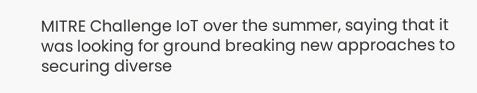MITRE Challenge IoT over the summer, saying that it was looking for ground breaking new approaches to securing diverse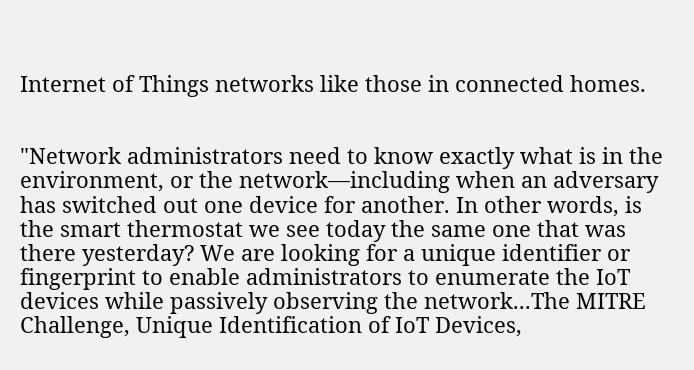Internet of Things networks like those in connected homes.


"Network administrators need to know exactly what is in the environment, or the network—including when an adversary has switched out one device for another. In other words, is the smart thermostat we see today the same one that was there yesterday? We are looking for a unique identifier or fingerprint to enable administrators to enumerate the IoT devices while passively observing the network...The MITRE Challenge, Unique Identification of IoT Devices,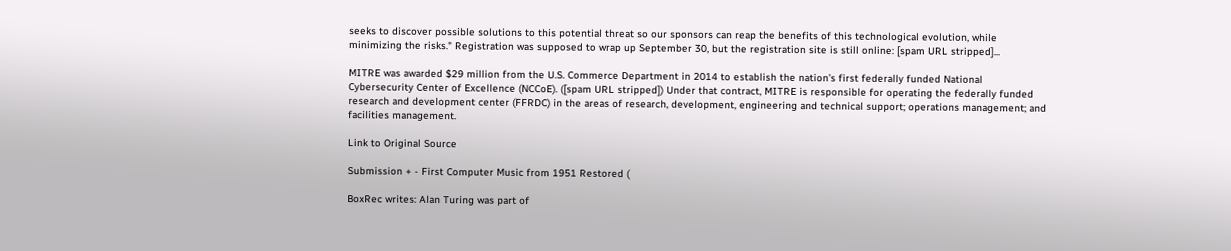seeks to discover possible solutions to this potential threat so our sponsors can reap the benefits of this technological evolution, while minimizing the risks." Registration was supposed to wrap up September 30, but the registration site is still online: [spam URL stripped]...

MITRE was awarded $29 million from the U.S. Commerce Department in 2014 to establish the nation’s first federally funded National Cybersecurity Center of Excellence (NCCoE). ([spam URL stripped]) Under that contract, MITRE is responsible for operating the federally funded research and development center (FFRDC) in the areas of research, development, engineering and technical support; operations management; and facilities management.

Link to Original Source

Submission + - First Computer Music from 1951 Restored (

BoxRec writes: Alan Turing was part of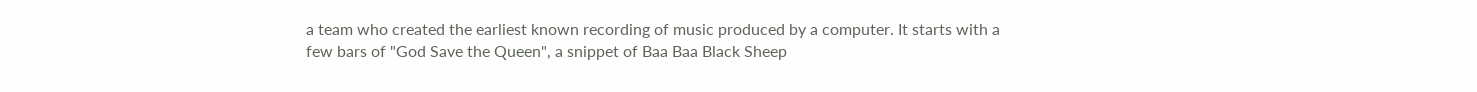a team who created the earliest known recording of music produced by a computer. It starts with a few bars of "God Save the Queen", a snippet of Baa Baa Black Sheep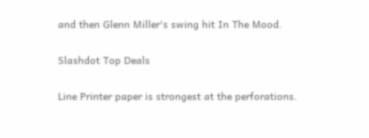and then Glenn Miller's swing hit In The Mood.

Slashdot Top Deals

Line Printer paper is strongest at the perforations.